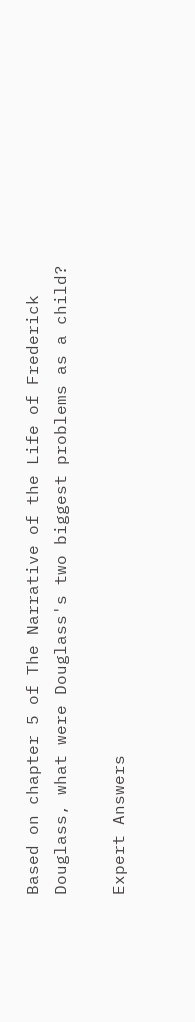Based on chapter 5 of The Narrative of the Life of Frederick Douglass, what were Douglass's two biggest problems as a child?

Expert Answers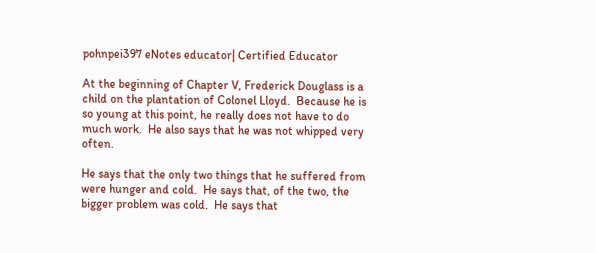pohnpei397 eNotes educator| Certified Educator

At the beginning of Chapter V, Frederick Douglass is a child on the plantation of Colonel Lloyd.  Because he is so young at this point, he really does not have to do much work.  He also says that he was not whipped very often.

He says that the only two things that he suffered from were hunger and cold.  He says that, of the two, the bigger problem was cold.  He says that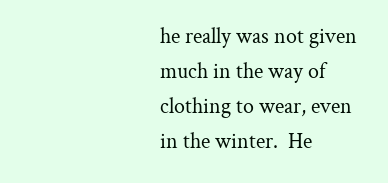he really was not given much in the way of clothing to wear, even in the winter.  He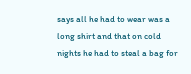says all he had to wear was a long shirt and that on cold nights he had to steal a bag for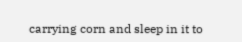carrying corn and sleep in it to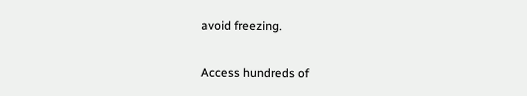avoid freezing.

Access hundreds of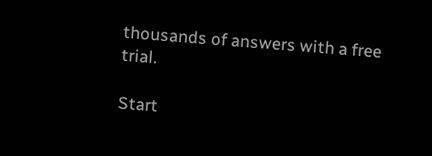thousands of answers with a free trial.

Start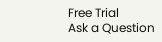Free Trial
Ask a Question